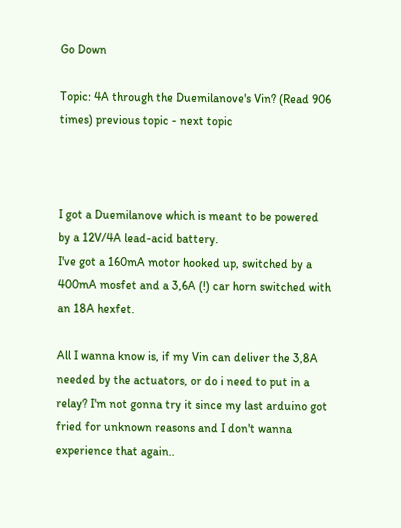Go Down

Topic: 4A through the Duemilanove's Vin? (Read 906 times) previous topic - next topic



I got a Duemilanove which is meant to be powered by a 12V/4A lead-acid battery.
I've got a 160mA motor hooked up, switched by a 400mA mosfet and a 3,6A (!) car horn switched with an 18A hexfet.

All I wanna know is, if my Vin can deliver the 3,8A needed by the actuators, or do i need to put in a relay? I'm not gonna try it since my last arduino got fried for unknown reasons and I don't wanna experience that again..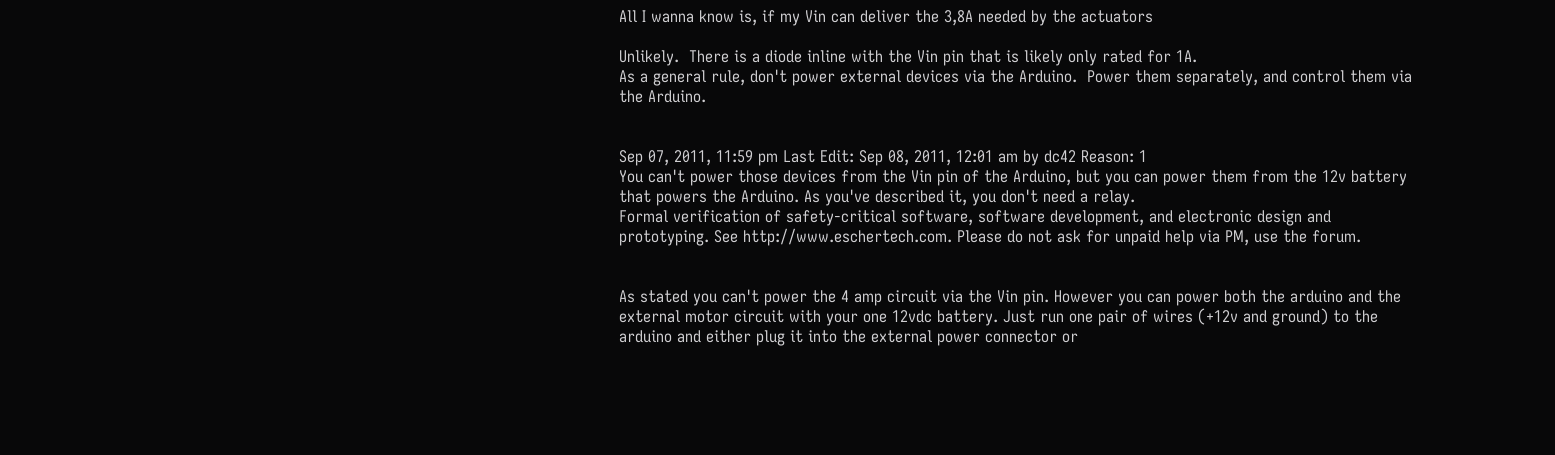All I wanna know is, if my Vin can deliver the 3,8A needed by the actuators

Unlikely.  There is a diode inline with the Vin pin that is likely only rated for 1A.
As a general rule, don't power external devices via the Arduino.  Power them separately, and control them via the Arduino.


Sep 07, 2011, 11:59 pm Last Edit: Sep 08, 2011, 12:01 am by dc42 Reason: 1
You can't power those devices from the Vin pin of the Arduino, but you can power them from the 12v battery that powers the Arduino. As you've described it, you don't need a relay.
Formal verification of safety-critical software, software development, and electronic design and prototyping. See http://www.eschertech.com. Please do not ask for unpaid help via PM, use the forum.


As stated you can't power the 4 amp circuit via the Vin pin. However you can power both the arduino and the external motor circuit with your one 12vdc battery. Just run one pair of wires (+12v and ground) to the arduino and either plug it into the external power connector or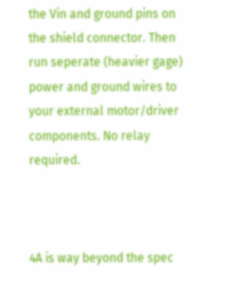the Vin and ground pins on the shield connector. Then run seperate (heavier gage) power and ground wires to your external motor/driver components. No relay required.



4A is way beyond the spec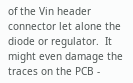of the Vin header connector let alone the diode or regulator.  It might even damage the traces on the PCB -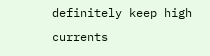definitely keep high currents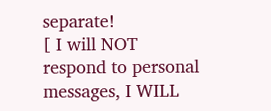separate!
[ I will NOT respond to personal messages, I WILL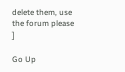delete them, use the forum please ]

Go Up